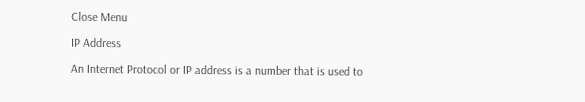Close Menu

IP Address

An Internet Protocol or IP address is a number that is used to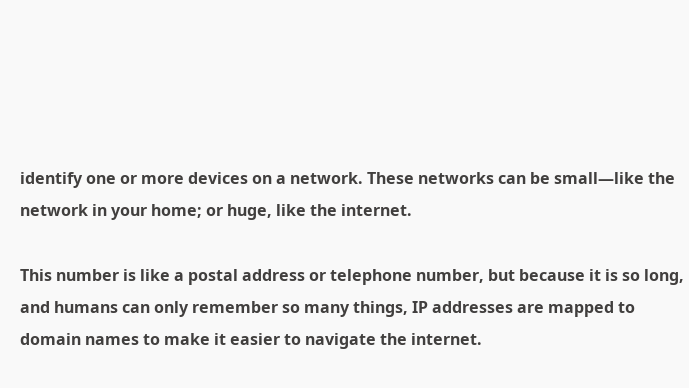identify one or more devices on a network. These networks can be small—like the network in your home; or huge, like the internet.

This number is like a postal address or telephone number, but because it is so long, and humans can only remember so many things, IP addresses are mapped to domain names to make it easier to navigate the internet.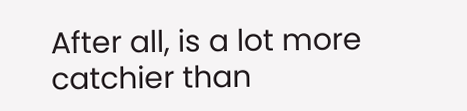After all, is a lot more catchier than